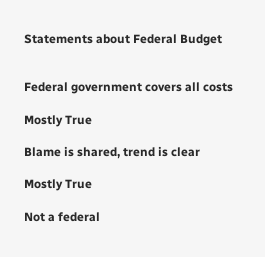Statements about Federal Budget


Federal government covers all costs

Mostly True

Blame is shared, trend is clear

Mostly True

Not a federal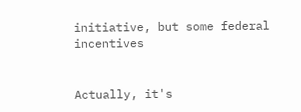initiative, but some federal incentives


Actually, it's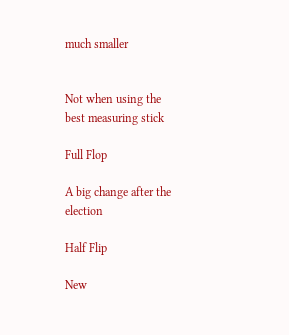much smaller


Not when using the best measuring stick

Full Flop

A big change after the election

Half Flip

New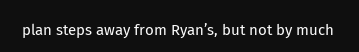plan steps away from Ryan’s, but not by much